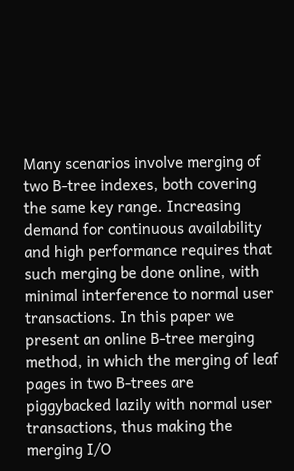Many scenarios involve merging of two B-tree indexes, both covering the same key range. Increasing demand for continuous availability and high performance requires that such merging be done online, with minimal interference to normal user transactions. In this paper we present an online B-tree merging method, in which the merging of leaf pages in two B-trees are piggybacked lazily with normal user transactions, thus making the merging I/O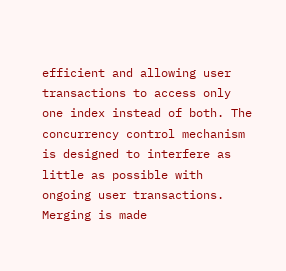efficient and allowing user transactions to access only one index instead of both. The concurrency control mechanism is designed to interfere as little as possible with ongoing user transactions. Merging is made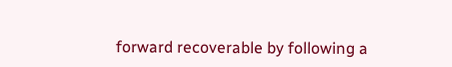forward recoverable by following a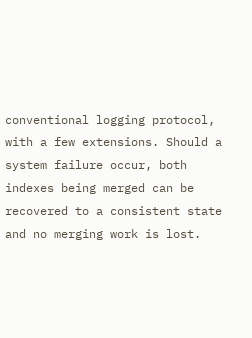conventional logging protocol, with a few extensions. Should a system failure occur, both indexes being merged can be recovered to a consistent state and no merging work is lost.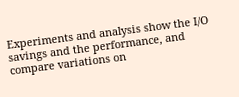Experiments and analysis show the I/O savings and the performance, and compare variations on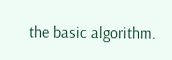the basic algorithm.